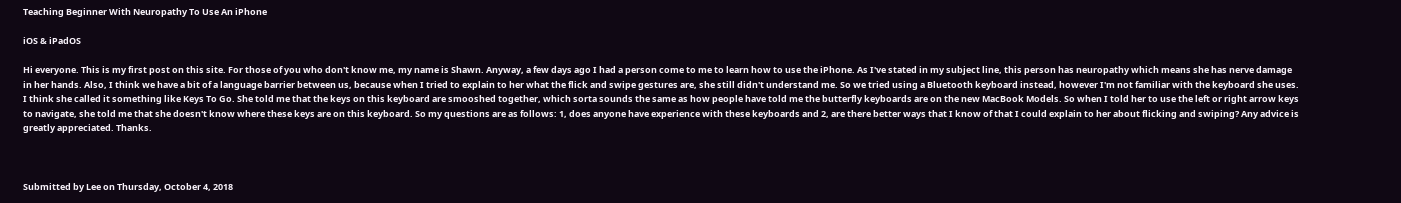Teaching Beginner With Neuropathy To Use An iPhone

iOS & iPadOS

Hi everyone. This is my first post on this site. For those of you who don't know me, my name is Shawn. Anyway, a few days ago I had a person come to me to learn how to use the iPhone. As I've stated in my subject line, this person has neuropathy which means she has nerve damage in her hands. Also, I think we have a bit of a language barrier between us, because when I tried to explain to her what the flick and swipe gestures are, she still didn't understand me. So we tried using a Bluetooth keyboard instead, however I'm not familiar with the keyboard she uses. I think she called it something like Keys To Go. She told me that the keys on this keyboard are smooshed together, which sorta sounds the same as how people have told me the butterfly keyboards are on the new MacBook Models. So when I told her to use the left or right arrow keys to navigate, she told me that she doesn't know where these keys are on this keyboard. So my questions are as follows: 1, does anyone have experience with these keyboards and 2, are there better ways that I know of that I could explain to her about flicking and swiping? Any advice is greatly appreciated. Thanks.



Submitted by Lee on Thursday, October 4, 2018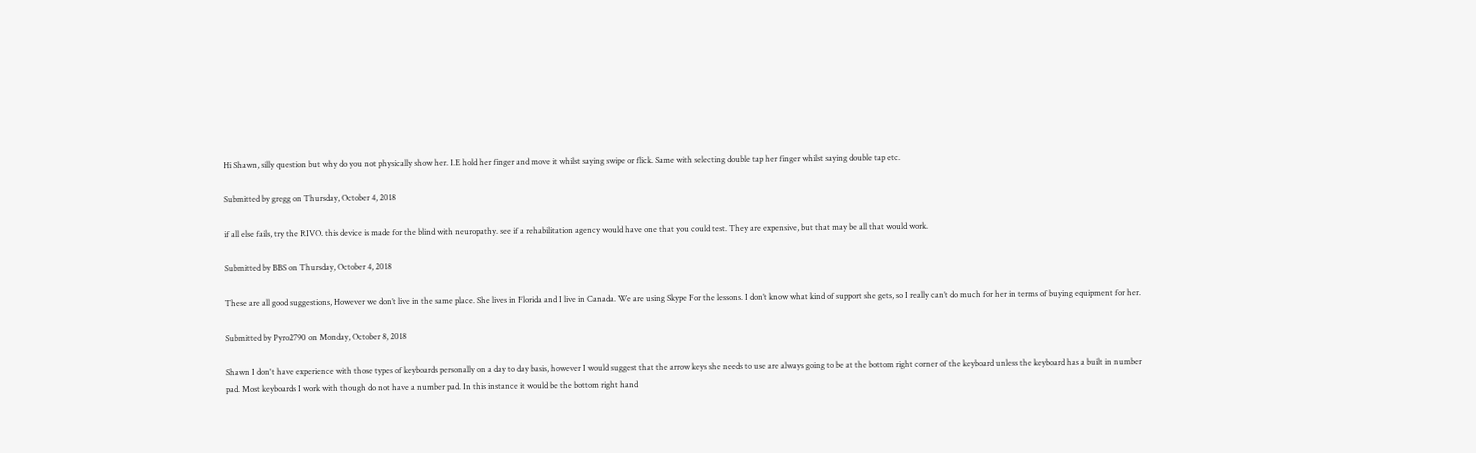Hi Shawn, silly question but why do you not physically show her. I.E hold her finger and move it whilst saying swipe or flick. Same with selecting double tap her finger whilst saying double tap etc.

Submitted by gregg on Thursday, October 4, 2018

if all else fails, try the RIVO. this device is made for the blind with neuropathy. see if a rehabilitation agency would have one that you could test. They are expensive, but that may be all that would work.

Submitted by BBS on Thursday, October 4, 2018

These are all good suggestions, However we don’t live in the same place. She lives in Florida and I live in Canada. We are using Skype For the lessons. I don’t know what kind of support she gets, so I really can’t do much for her in terms of buying equipment for her.

Submitted by Pyro2790 on Monday, October 8, 2018

Shawn I don't have experience with those types of keyboards personally on a day to day basis, however I would suggest that the arrow keys she needs to use are always going to be at the bottom right corner of the keyboard unless the keyboard has a built in number pad. Most keyboards I work with though do not have a number pad. In this instance it would be the bottom right hand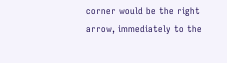corner would be the right arrow, immediately to the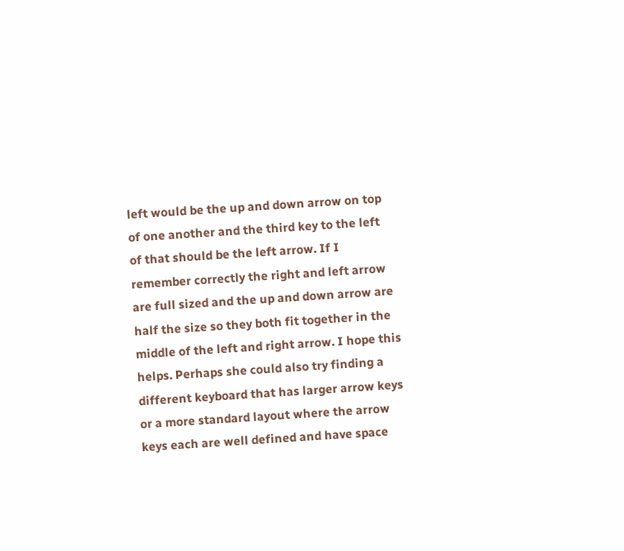left would be the up and down arrow on top of one another and the third key to the left of that should be the left arrow. If I remember correctly the right and left arrow are full sized and the up and down arrow are half the size so they both fit together in the middle of the left and right arrow. I hope this helps. Perhaps she could also try finding a different keyboard that has larger arrow keys or a more standard layout where the arrow keys each are well defined and have space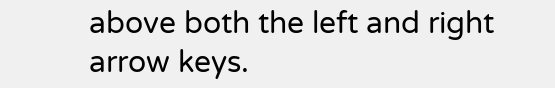above both the left and right arrow keys.